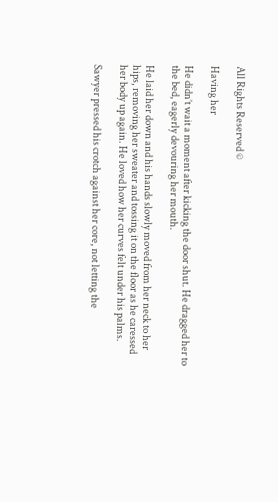All Rights Reserved ©

Having her

He didn’t wait a moment after kicking the door shut. He dragged her to the bed, eagerly devouring her mouth.

He laid her down and his hands slowly moved from her neck to her hips, removing her sweater and tossing it on the floor as he caressed her body up again. He loved how her curves felt under his palms.

Sawyer pressed his crotch against her core, not letting the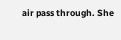air pass through. She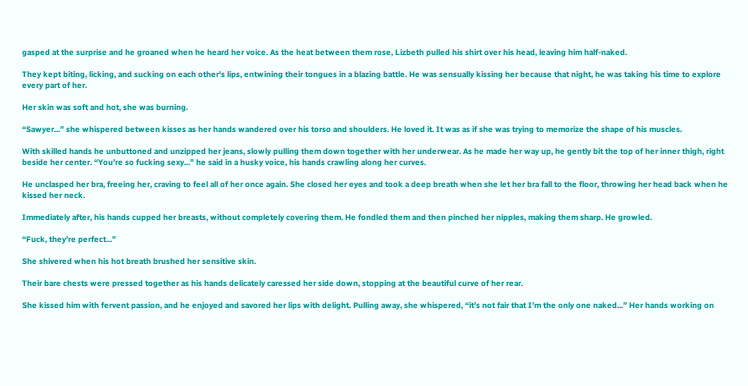gasped at the surprise and he groaned when he heard her voice. As the heat between them rose, Lizbeth pulled his shirt over his head, leaving him half-naked.

They kept biting, licking, and sucking on each other's lips, entwining their tongues in a blazing battle. He was sensually kissing her because that night, he was taking his time to explore every part of her.

Her skin was soft and hot, she was burning.

“Sawyer...” she whispered between kisses as her hands wandered over his torso and shoulders. He loved it. It was as if she was trying to memorize the shape of his muscles.

With skilled hands he unbuttoned and unzipped her jeans, slowly pulling them down together with her underwear. As he made her way up, he gently bit the top of her inner thigh, right beside her center. “You’re so fucking sexy...” he said in a husky voice, his hands crawling along her curves.

He unclasped her bra, freeing her, craving to feel all of her once again. She closed her eyes and took a deep breath when she let her bra fall to the floor, throwing her head back when he kissed her neck.

Immediately after, his hands cupped her breasts, without completely covering them. He fondled them and then pinched her nipples, making them sharp. He growled.

“Fuck, they’re perfect...”

She shivered when his hot breath brushed her sensitive skin.

Their bare chests were pressed together as his hands delicately caressed her side down, stopping at the beautiful curve of her rear.

She kissed him with fervent passion, and he enjoyed and savored her lips with delight. Pulling away, she whispered, “it’s not fair that I’m the only one naked...” Her hands working on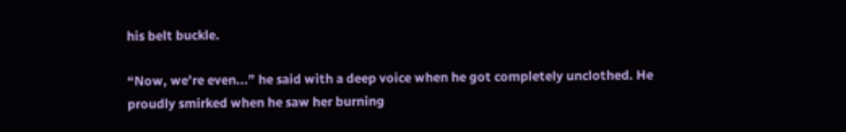his belt buckle.

“Now, we’re even...” he said with a deep voice when he got completely unclothed. He proudly smirked when he saw her burning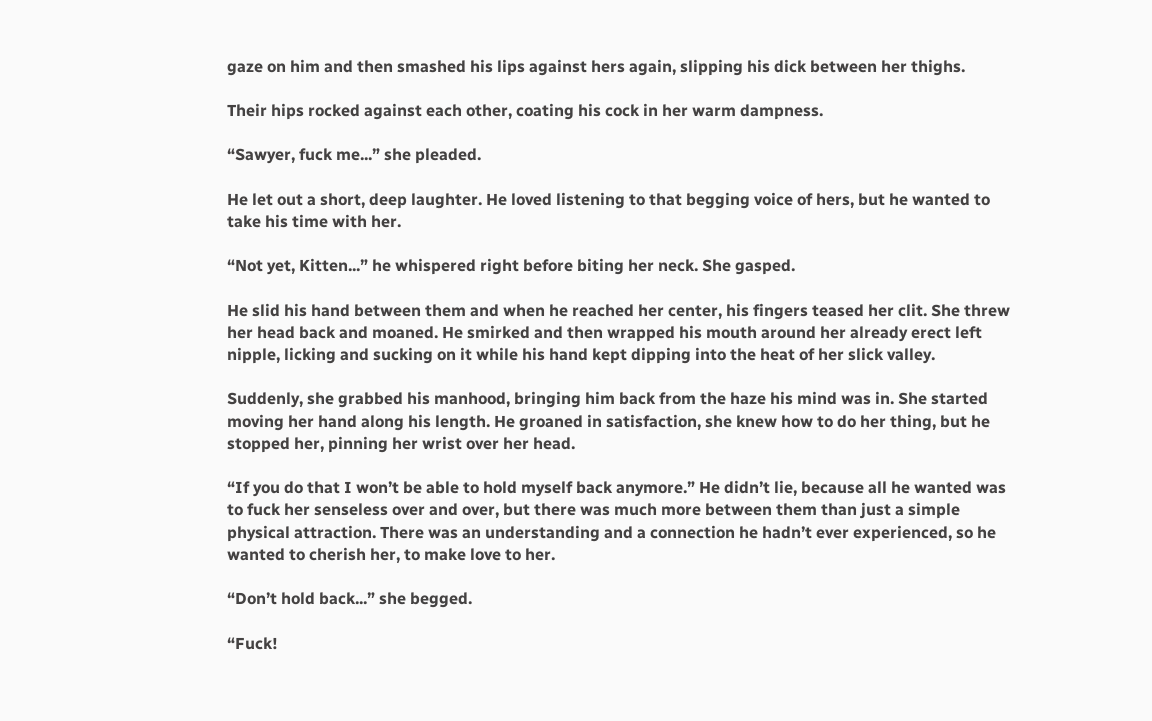gaze on him and then smashed his lips against hers again, slipping his dick between her thighs.

Their hips rocked against each other, coating his cock in her warm dampness.

“Sawyer, fuck me...” she pleaded.

He let out a short, deep laughter. He loved listening to that begging voice of hers, but he wanted to take his time with her.

“Not yet, Kitten...” he whispered right before biting her neck. She gasped.

He slid his hand between them and when he reached her center, his fingers teased her clit. She threw her head back and moaned. He smirked and then wrapped his mouth around her already erect left nipple, licking and sucking on it while his hand kept dipping into the heat of her slick valley.

Suddenly, she grabbed his manhood, bringing him back from the haze his mind was in. She started moving her hand along his length. He groaned in satisfaction, she knew how to do her thing, but he stopped her, pinning her wrist over her head.

“If you do that I won’t be able to hold myself back anymore.” He didn’t lie, because all he wanted was to fuck her senseless over and over, but there was much more between them than just a simple physical attraction. There was an understanding and a connection he hadn’t ever experienced, so he wanted to cherish her, to make love to her.

“Don’t hold back...” she begged.

“Fuck!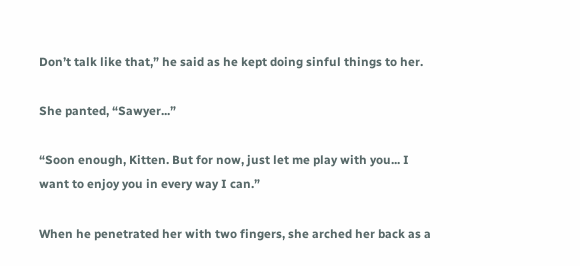Don’t talk like that,” he said as he kept doing sinful things to her.

She panted, “Sawyer...”

“Soon enough, Kitten. But for now, just let me play with you... I want to enjoy you in every way I can.”

When he penetrated her with two fingers, she arched her back as a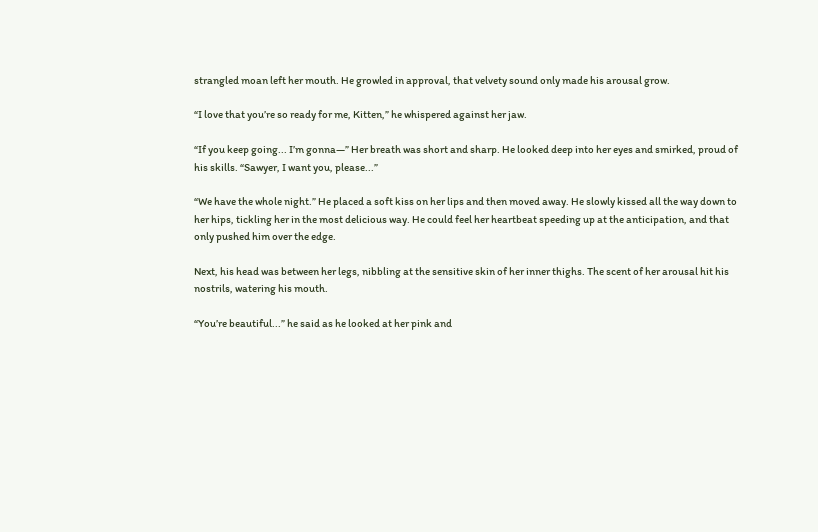strangled moan left her mouth. He growled in approval, that velvety sound only made his arousal grow.

“I love that you’re so ready for me, Kitten,” he whispered against her jaw.

“If you keep going... I’m gonna—” Her breath was short and sharp. He looked deep into her eyes and smirked, proud of his skills. “Sawyer, I want you, please...”

“We have the whole night.” He placed a soft kiss on her lips and then moved away. He slowly kissed all the way down to her hips, tickling her in the most delicious way. He could feel her heartbeat speeding up at the anticipation, and that only pushed him over the edge.

Next, his head was between her legs, nibbling at the sensitive skin of her inner thighs. The scent of her arousal hit his nostrils, watering his mouth.

“You’re beautiful...” he said as he looked at her pink and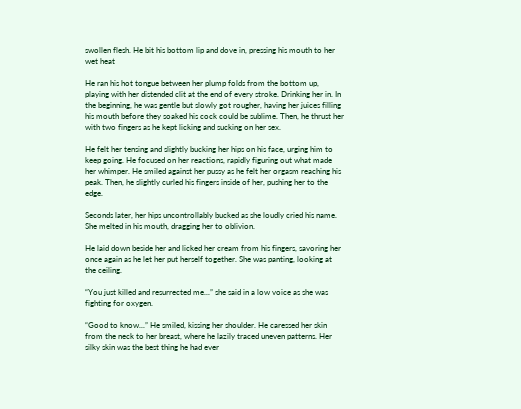swollen flesh. He bit his bottom lip and dove in, pressing his mouth to her wet heat

He ran his hot tongue between her plump folds from the bottom up, playing with her distended clit at the end of every stroke. Drinking her in. In the beginning, he was gentle but slowly got rougher, having her juices filling his mouth before they soaked his cock could be sublime. Then, he thrust her with two fingers as he kept licking and sucking on her sex.

He felt her tensing and slightly bucking her hips on his face, urging him to keep going. He focused on her reactions, rapidly figuring out what made her whimper. He smiled against her pussy as he felt her orgasm reaching his peak. Then, he slightly curled his fingers inside of her, pushing her to the edge.

Seconds later, her hips uncontrollably bucked as she loudly cried his name. She melted in his mouth, dragging her to oblivion.

He laid down beside her and licked her cream from his fingers, savoring her once again as he let her put herself together. She was panting, looking at the ceiling.

“You just killed and resurrected me...” she said in a low voice as she was fighting for oxygen.

“Good to know...” He smiled, kissing her shoulder. He caressed her skin from the neck to her breast, where he lazily traced uneven patterns. Her silky skin was the best thing he had ever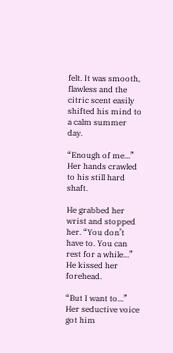felt. It was smooth, flawless and the citric scent easily shifted his mind to a calm summer day.

“Enough of me...” Her hands crawled to his still hard shaft.

He grabbed her wrist and stopped her. “You don’t have to. You can rest for a while...” He kissed her forehead.

“But I want to...” Her seductive voice got him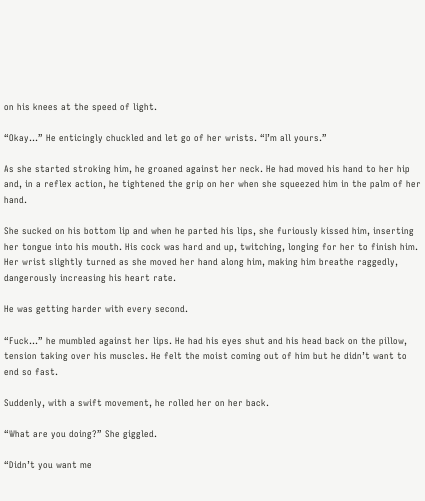on his knees at the speed of light.

“Okay...” He enticingly chuckled and let go of her wrists. “I’m all yours.”

As she started stroking him, he groaned against her neck. He had moved his hand to her hip and, in a reflex action, he tightened the grip on her when she squeezed him in the palm of her hand.

She sucked on his bottom lip and when he parted his lips, she furiously kissed him, inserting her tongue into his mouth. His cock was hard and up, twitching, longing for her to finish him. Her wrist slightly turned as she moved her hand along him, making him breathe raggedly, dangerously increasing his heart rate.

He was getting harder with every second.

“Fuck...” he mumbled against her lips. He had his eyes shut and his head back on the pillow, tension taking over his muscles. He felt the moist coming out of him but he didn’t want to end so fast.

Suddenly, with a swift movement, he rolled her on her back.

“What are you doing?” She giggled.

“Didn’t you want me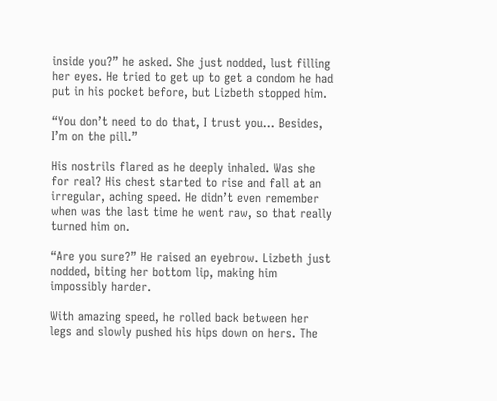inside you?” he asked. She just nodded, lust filling her eyes. He tried to get up to get a condom he had put in his pocket before, but Lizbeth stopped him.

“You don’t need to do that, I trust you... Besides, I’m on the pill.”

His nostrils flared as he deeply inhaled. Was she for real? His chest started to rise and fall at an irregular, aching speed. He didn’t even remember when was the last time he went raw, so that really turned him on.

“Are you sure?” He raised an eyebrow. Lizbeth just nodded, biting her bottom lip, making him impossibly harder.

With amazing speed, he rolled back between her legs and slowly pushed his hips down on hers. The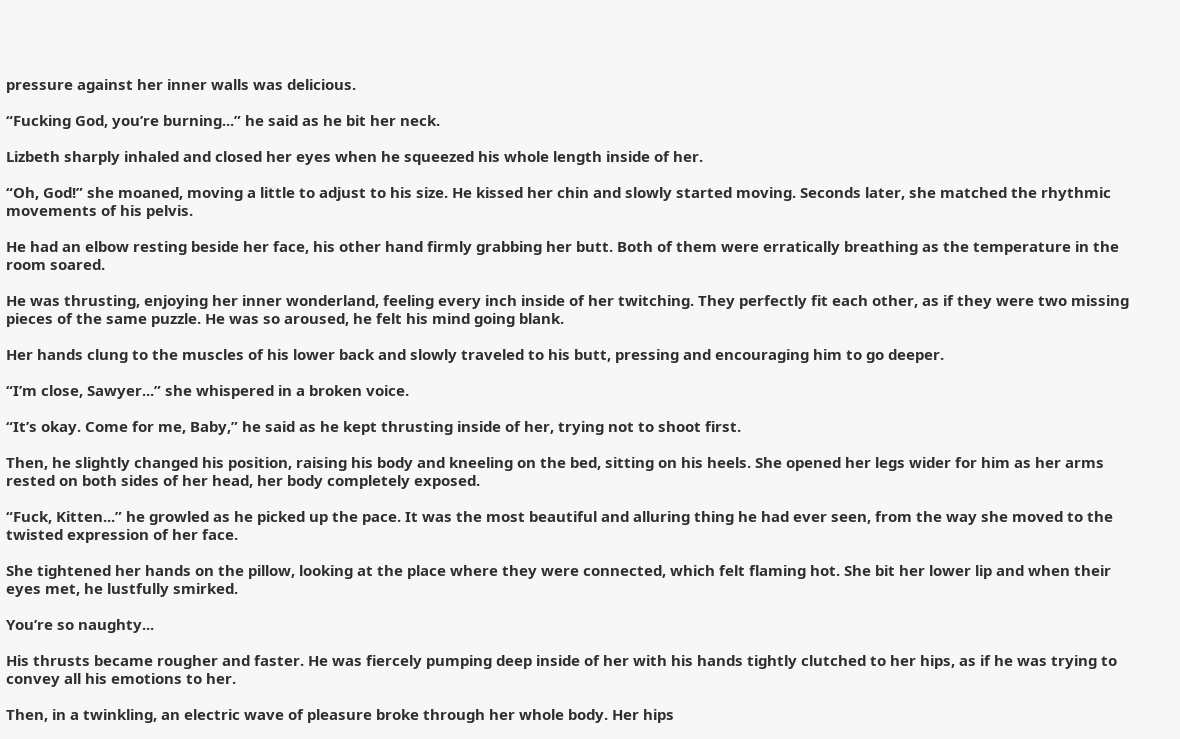pressure against her inner walls was delicious.

“Fucking God, you’re burning...” he said as he bit her neck.

Lizbeth sharply inhaled and closed her eyes when he squeezed his whole length inside of her.

“Oh, God!” she moaned, moving a little to adjust to his size. He kissed her chin and slowly started moving. Seconds later, she matched the rhythmic movements of his pelvis.

He had an elbow resting beside her face, his other hand firmly grabbing her butt. Both of them were erratically breathing as the temperature in the room soared.

He was thrusting, enjoying her inner wonderland, feeling every inch inside of her twitching. They perfectly fit each other, as if they were two missing pieces of the same puzzle. He was so aroused, he felt his mind going blank.

Her hands clung to the muscles of his lower back and slowly traveled to his butt, pressing and encouraging him to go deeper.

“I’m close, Sawyer...” she whispered in a broken voice.

“It’s okay. Come for me, Baby,” he said as he kept thrusting inside of her, trying not to shoot first.

Then, he slightly changed his position, raising his body and kneeling on the bed, sitting on his heels. She opened her legs wider for him as her arms rested on both sides of her head, her body completely exposed.

“Fuck, Kitten...” he growled as he picked up the pace. It was the most beautiful and alluring thing he had ever seen, from the way she moved to the twisted expression of her face.

She tightened her hands on the pillow, looking at the place where they were connected, which felt flaming hot. She bit her lower lip and when their eyes met, he lustfully smirked.

You’re so naughty...

His thrusts became rougher and faster. He was fiercely pumping deep inside of her with his hands tightly clutched to her hips, as if he was trying to convey all his emotions to her.

Then, in a twinkling, an electric wave of pleasure broke through her whole body. Her hips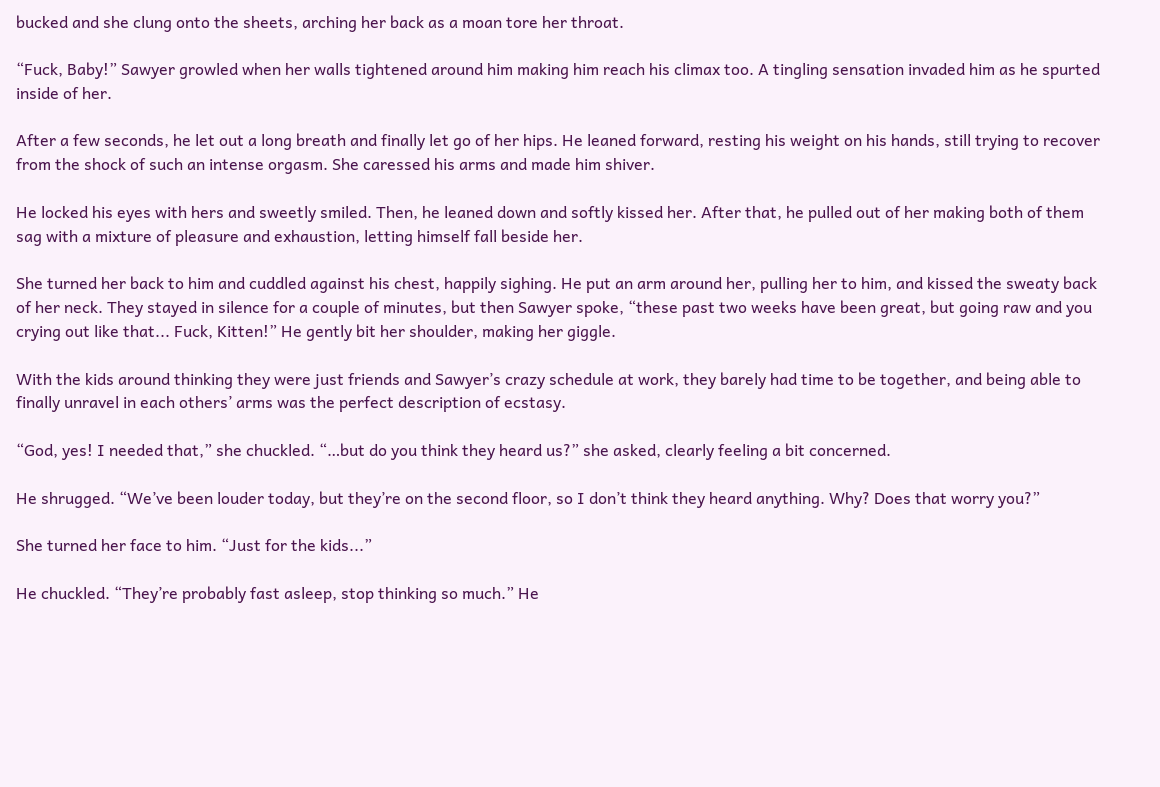bucked and she clung onto the sheets, arching her back as a moan tore her throat.

“Fuck, Baby!” Sawyer growled when her walls tightened around him making him reach his climax too. A tingling sensation invaded him as he spurted inside of her.

After a few seconds, he let out a long breath and finally let go of her hips. He leaned forward, resting his weight on his hands, still trying to recover from the shock of such an intense orgasm. She caressed his arms and made him shiver.

He locked his eyes with hers and sweetly smiled. Then, he leaned down and softly kissed her. After that, he pulled out of her making both of them sag with a mixture of pleasure and exhaustion, letting himself fall beside her.

She turned her back to him and cuddled against his chest, happily sighing. He put an arm around her, pulling her to him, and kissed the sweaty back of her neck. They stayed in silence for a couple of minutes, but then Sawyer spoke, “these past two weeks have been great, but going raw and you crying out like that... Fuck, Kitten!” He gently bit her shoulder, making her giggle.

With the kids around thinking they were just friends and Sawyer’s crazy schedule at work, they barely had time to be together, and being able to finally unravel in each others’ arms was the perfect description of ecstasy.

“God, yes! I needed that,” she chuckled. “…but do you think they heard us?” she asked, clearly feeling a bit concerned.

He shrugged. “We’ve been louder today, but they’re on the second floor, so I don’t think they heard anything. Why? Does that worry you?”

She turned her face to him. “Just for the kids...”

He chuckled. “They’re probably fast asleep, stop thinking so much.” He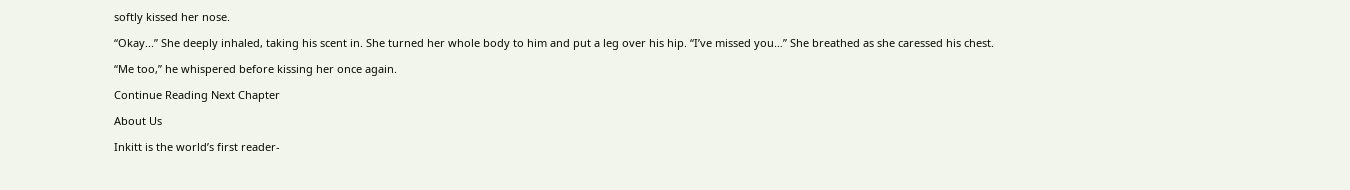softly kissed her nose.

“Okay...” She deeply inhaled, taking his scent in. She turned her whole body to him and put a leg over his hip. “I’ve missed you…” She breathed as she caressed his chest.

“Me too,” he whispered before kissing her once again.

Continue Reading Next Chapter

About Us

Inkitt is the world’s first reader-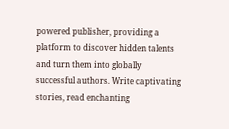powered publisher, providing a platform to discover hidden talents and turn them into globally successful authors. Write captivating stories, read enchanting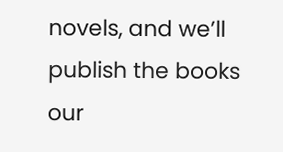novels, and we’ll publish the books our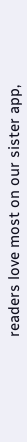readers love most on our sister app,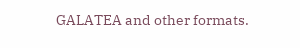GALATEA and other formats.